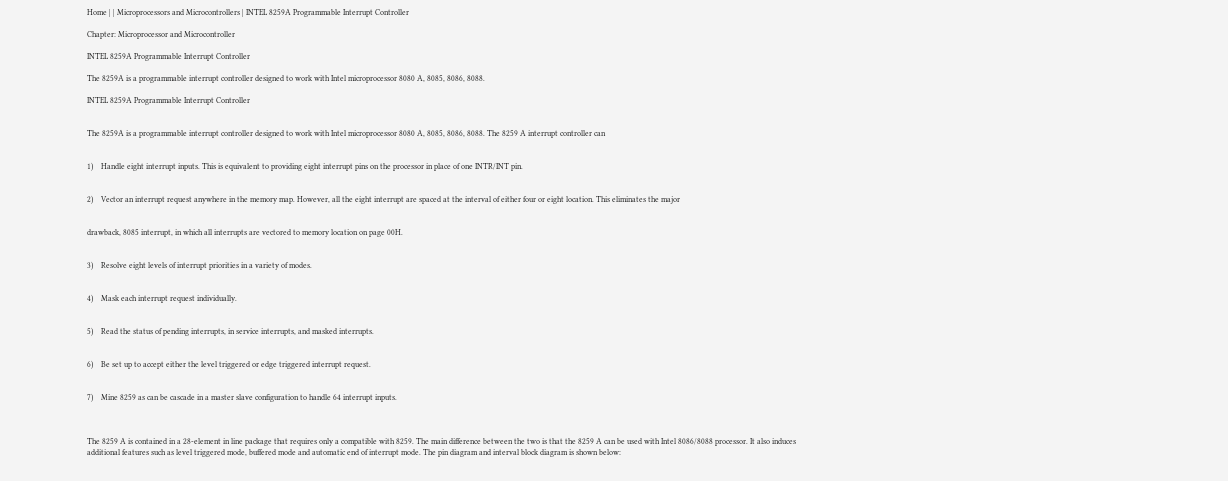Home | | Microprocessors and Microcontrollers | INTEL 8259A Programmable Interrupt Controller

Chapter: Microprocessor and Microcontroller

INTEL 8259A Programmable Interrupt Controller

The 8259A is a programmable interrupt controller designed to work with Intel microprocessor 8080 A, 8085, 8086, 8088.

INTEL 8259A Programmable Interrupt Controller


The 8259A is a programmable interrupt controller designed to work with Intel microprocessor 8080 A, 8085, 8086, 8088. The 8259 A interrupt controller can


1)    Handle eight interrupt inputs. This is equivalent to providing eight interrupt pins on the processor in place of one INTR/INT pin.


2)    Vector an interrupt request anywhere in the memory map. However, all the eight interrupt are spaced at the interval of either four or eight location. This eliminates the major


drawback, 8085 interrupt, in which all interrupts are vectored to memory location on page 00H.


3)    Resolve eight levels of interrupt priorities in a variety of modes.


4)    Mask each interrupt request individually.


5)    Read the status of pending interrupts, in service interrupts, and masked interrupts.


6)    Be set up to accept either the level triggered or edge triggered interrupt request.


7)    Mine 8259 as can be cascade in a master slave configuration to handle 64 interrupt inputs.



The 8259 A is contained in a 28-element in line package that requires only a compatible with 8259. The main difference between the two is that the 8259 A can be used with Intel 8086/8088 processor. It also induces additional features such as level triggered mode, buffered mode and automatic end of interrupt mode. The pin diagram and interval block diagram is shown below: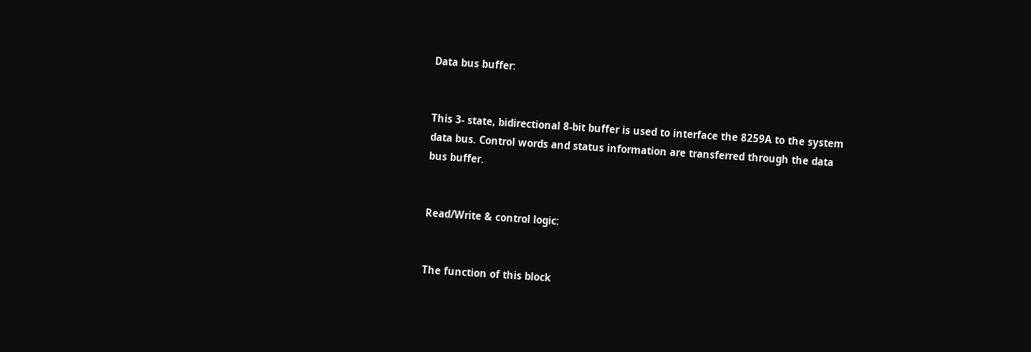Data bus buffer:


This 3- state, bidirectional 8-bit buffer is used to interface the 8259A to the system data bus. Control words and status information are transferred through the data bus buffer.


Read/Write & control logic:


The function of this block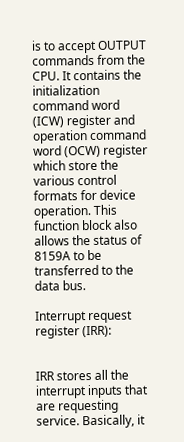is to accept OUTPUT commands from the CPU. It contains the initialization command word (ICW) register and operation command word (OCW) register which store the various control formats for device operation. This function block also allows the status of 8159A to be transferred to the data bus.

Interrupt request register (IRR):


IRR stores all the interrupt inputs that are requesting service. Basically, it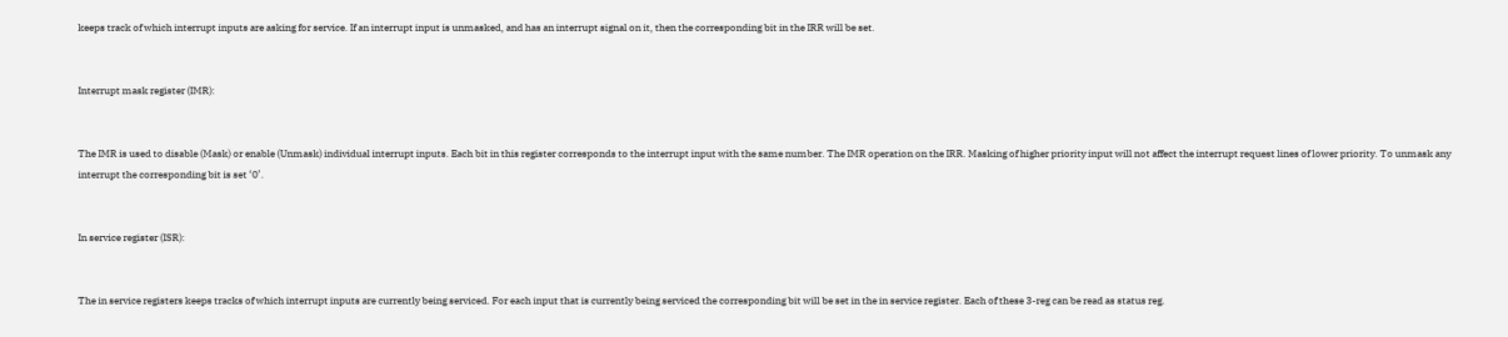keeps track of which interrupt inputs are asking for service. If an interrupt input is unmasked, and has an interrupt signal on it, then the corresponding bit in the IRR will be set.


Interrupt mask register (IMR):


The IMR is used to disable (Mask) or enable (Unmask) individual interrupt inputs. Each bit in this register corresponds to the interrupt input with the same number. The IMR operation on the IRR. Masking of higher priority input will not affect the interrupt request lines of lower priority. To unmask any interrupt the corresponding bit is set ‘0’.


In service register (ISR):


The in service registers keeps tracks of which interrupt inputs are currently being serviced. For each input that is currently being serviced the corresponding bit will be set in the in service register. Each of these 3-reg can be read as status reg.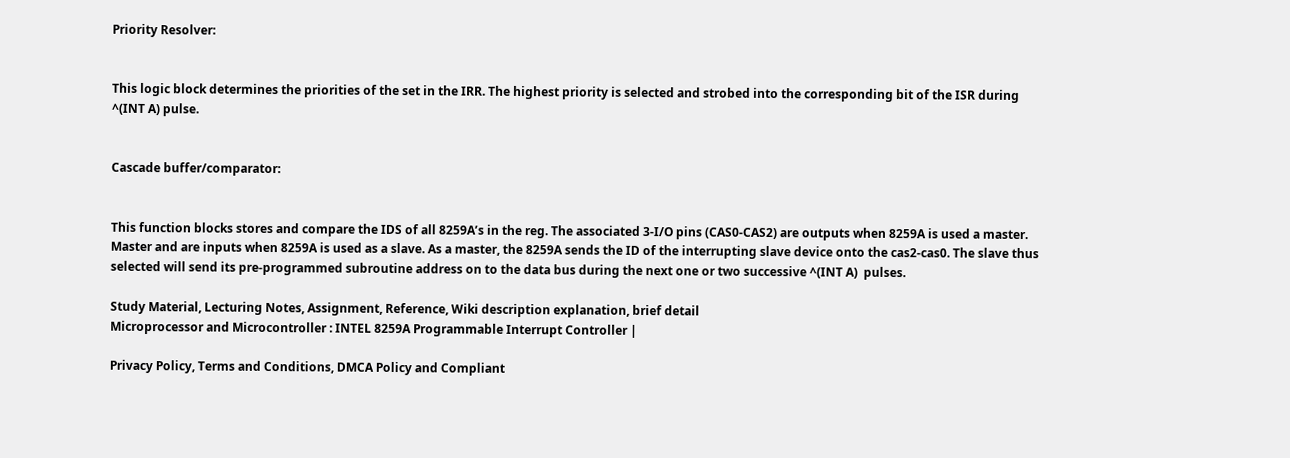Priority Resolver:


This logic block determines the priorities of the set in the IRR. The highest priority is selected and strobed into the corresponding bit of the ISR during   ^(INT A) pulse.


Cascade buffer/comparator:


This function blocks stores and compare the IDS of all 8259A’s in the reg. The associated 3-I/O pins (CAS0-CAS2) are outputs when 8259A is used a master. Master and are inputs when 8259A is used as a slave. As a master, the 8259A sends the ID of the interrupting slave device onto the cas2-cas0. The slave thus selected will send its pre-programmed subroutine address on to the data bus during the next one or two successive ^(INT A)  pulses.

Study Material, Lecturing Notes, Assignment, Reference, Wiki description explanation, brief detail
Microprocessor and Microcontroller : INTEL 8259A Programmable Interrupt Controller |

Privacy Policy, Terms and Conditions, DMCA Policy and Compliant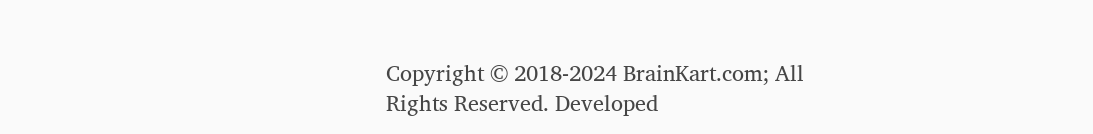Copyright © 2018-2024 BrainKart.com; All Rights Reserved. Developed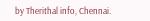by Therithal info, Chennai.